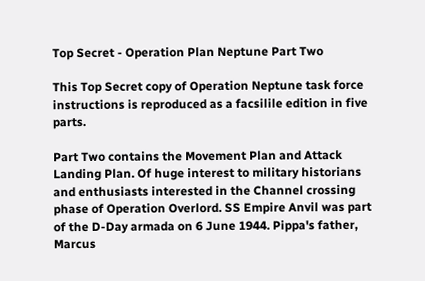Top Secret - Operation Plan Neptune Part Two

This Top Secret copy of Operation Neptune task force instructions is reproduced as a facsilile edition in five parts.

Part Two contains the Movement Plan and Attack Landing Plan. Of huge interest to military historians and enthusiasts interested in the Channel crossing phase of Operation Overlord. SS Empire Anvil was part of the D-Day armada on 6 June 1944. Pippa's father, Marcus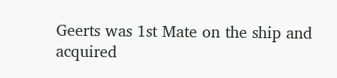Geerts was 1st Mate on the ship and acquired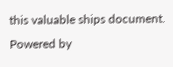this valuable ships document.
Powered by